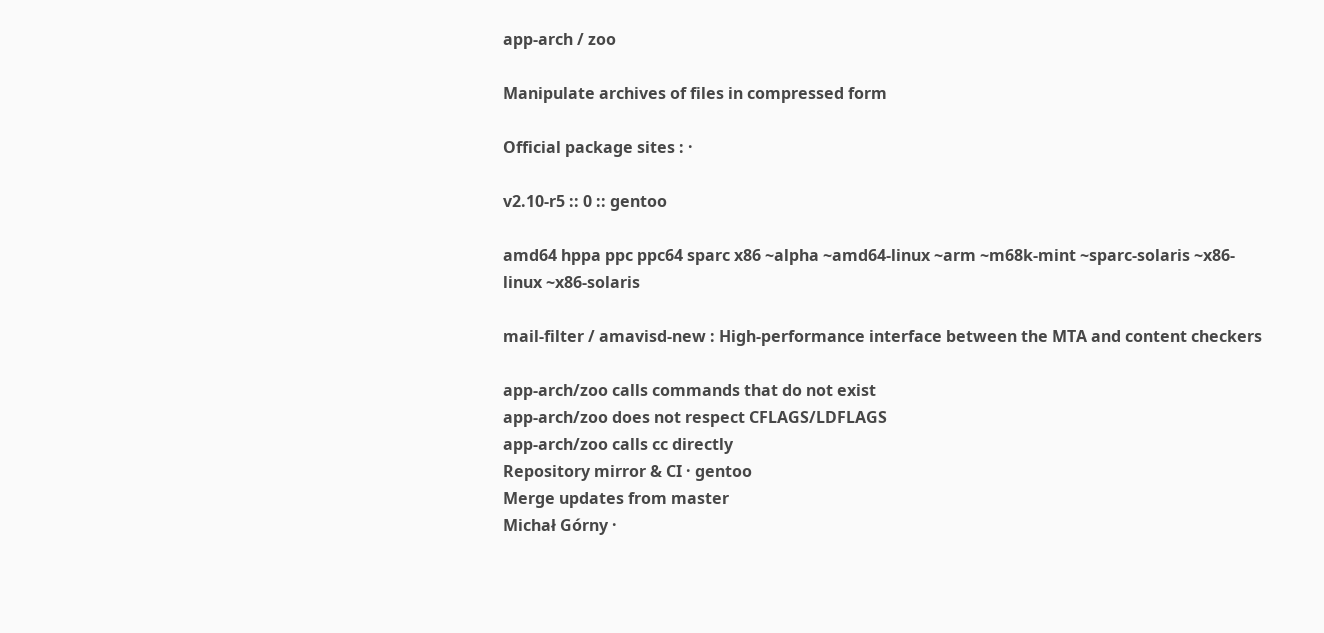app-arch / zoo

Manipulate archives of files in compressed form

Official package sites : ·

v2.10-r5 :: 0 :: gentoo

amd64 hppa ppc ppc64 sparc x86 ~alpha ~amd64-linux ~arm ~m68k-mint ~sparc-solaris ~x86-linux ~x86-solaris

mail-filter / amavisd-new : High-performance interface between the MTA and content checkers

app-arch/zoo calls commands that do not exist
app-arch/zoo does not respect CFLAGS/LDFLAGS
app-arch/zoo calls cc directly
Repository mirror & CI · gentoo
Merge updates from master
Michał Górny ·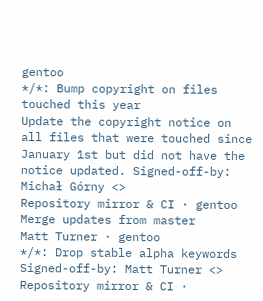gentoo
*/*: Bump copyright on files touched this year
Update the copyright notice on all files that were touched since January 1st but did not have the notice updated. Signed-off-by: Michał Górny <>
Repository mirror & CI · gentoo
Merge updates from master
Matt Turner · gentoo
*/*: Drop stable alpha keywords
Signed-off-by: Matt Turner <>
Repository mirror & CI ·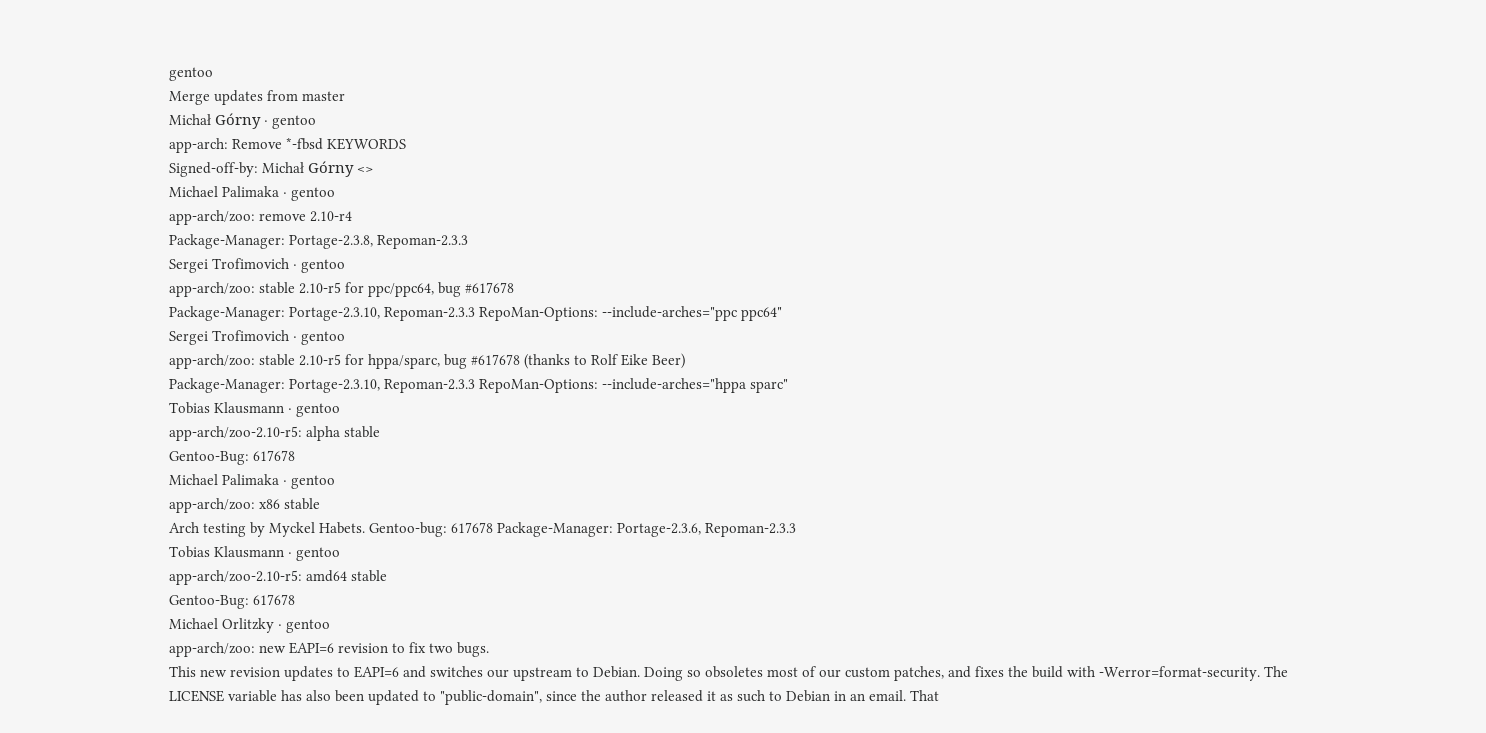gentoo
Merge updates from master
Michał Górny · gentoo
app-arch: Remove *-fbsd KEYWORDS
Signed-off-by: Michał Górny <>
Michael Palimaka · gentoo
app-arch/zoo: remove 2.10-r4
Package-Manager: Portage-2.3.8, Repoman-2.3.3
Sergei Trofimovich · gentoo
app-arch/zoo: stable 2.10-r5 for ppc/ppc64, bug #617678
Package-Manager: Portage-2.3.10, Repoman-2.3.3 RepoMan-Options: --include-arches="ppc ppc64"
Sergei Trofimovich · gentoo
app-arch/zoo: stable 2.10-r5 for hppa/sparc, bug #617678 (thanks to Rolf Eike Beer)
Package-Manager: Portage-2.3.10, Repoman-2.3.3 RepoMan-Options: --include-arches="hppa sparc"
Tobias Klausmann · gentoo
app-arch/zoo-2.10-r5: alpha stable
Gentoo-Bug: 617678
Michael Palimaka · gentoo
app-arch/zoo: x86 stable
Arch testing by Myckel Habets. Gentoo-bug: 617678 Package-Manager: Portage-2.3.6, Repoman-2.3.3
Tobias Klausmann · gentoo
app-arch/zoo-2.10-r5: amd64 stable
Gentoo-Bug: 617678
Michael Orlitzky · gentoo
app-arch/zoo: new EAPI=6 revision to fix two bugs.
This new revision updates to EAPI=6 and switches our upstream to Debian. Doing so obsoletes most of our custom patches, and fixes the build with -Werror=format-security. The LICENSE variable has also been updated to "public-domain", since the author released it as such to Debian in an email. That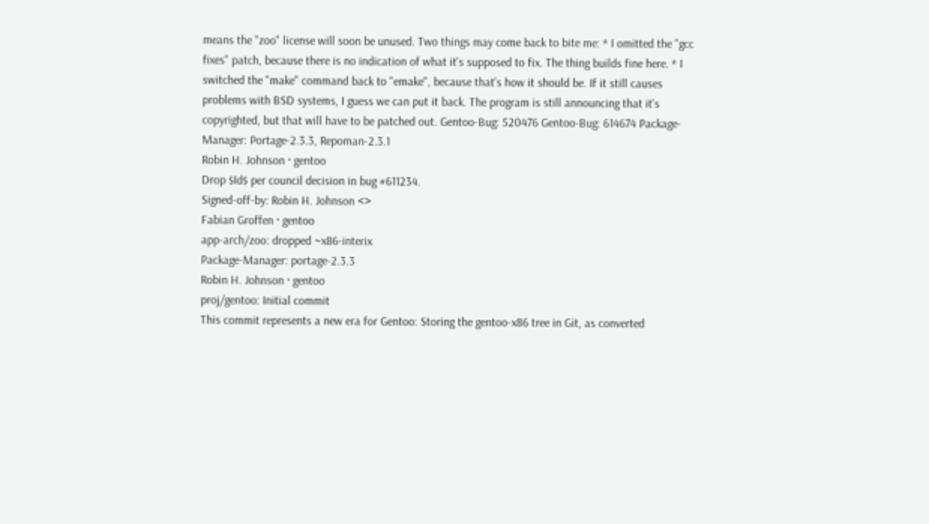means the "zoo" license will soon be unused. Two things may come back to bite me: * I omitted the "gcc fixes" patch, because there is no indication of what it's supposed to fix. The thing builds fine here. * I switched the "make" command back to "emake", because that's how it should be. If it still causes problems with BSD systems, I guess we can put it back. The program is still announcing that it's copyrighted, but that will have to be patched out. Gentoo-Bug: 520476 Gentoo-Bug: 614674 Package-Manager: Portage-2.3.3, Repoman-2.3.1
Robin H. Johnson · gentoo
Drop $Id$ per council decision in bug #611234.
Signed-off-by: Robin H. Johnson <>
Fabian Groffen · gentoo
app-arch/zoo: dropped ~x86-interix
Package-Manager: portage-2.3.3
Robin H. Johnson · gentoo
proj/gentoo: Initial commit
This commit represents a new era for Gentoo: Storing the gentoo-x86 tree in Git, as converted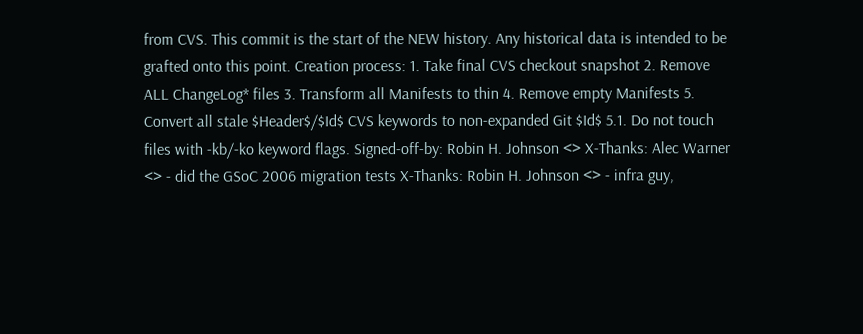from CVS. This commit is the start of the NEW history. Any historical data is intended to be grafted onto this point. Creation process: 1. Take final CVS checkout snapshot 2. Remove ALL ChangeLog* files 3. Transform all Manifests to thin 4. Remove empty Manifests 5. Convert all stale $Header$/$Id$ CVS keywords to non-expanded Git $Id$ 5.1. Do not touch files with -kb/-ko keyword flags. Signed-off-by: Robin H. Johnson <> X-Thanks: Alec Warner <> - did the GSoC 2006 migration tests X-Thanks: Robin H. Johnson <> - infra guy,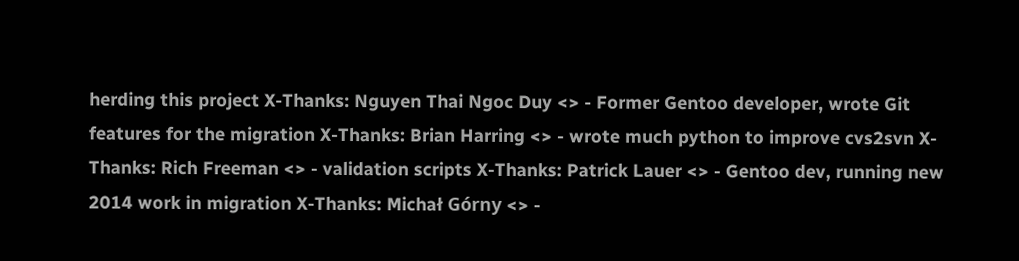herding this project X-Thanks: Nguyen Thai Ngoc Duy <> - Former Gentoo developer, wrote Git features for the migration X-Thanks: Brian Harring <> - wrote much python to improve cvs2svn X-Thanks: Rich Freeman <> - validation scripts X-Thanks: Patrick Lauer <> - Gentoo dev, running new 2014 work in migration X-Thanks: Michał Górny <> -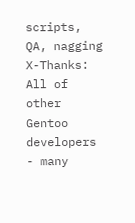scripts, QA, nagging X-Thanks: All of other Gentoo developers - many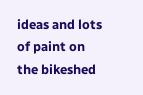ideas and lots of paint on the bikeshed